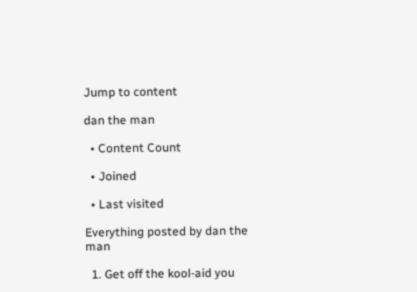Jump to content

dan the man

  • Content Count

  • Joined

  • Last visited

Everything posted by dan the man

  1. Get off the kool-aid you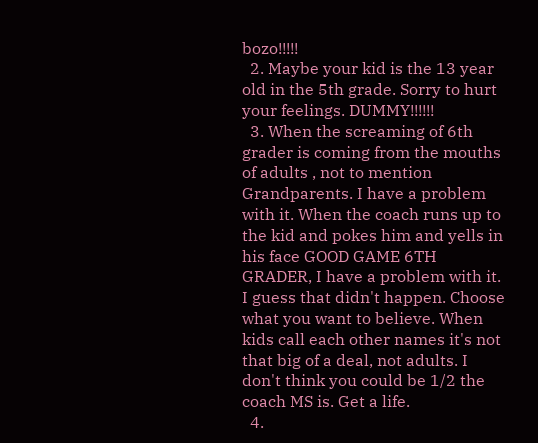bozo!!!!!
  2. Maybe your kid is the 13 year old in the 5th grade. Sorry to hurt your feelings. DUMMY!!!!!!
  3. When the screaming of 6th grader is coming from the mouths of adults , not to mention Grandparents. I have a problem with it. When the coach runs up to the kid and pokes him and yells in his face GOOD GAME 6TH GRADER, I have a problem with it. I guess that didn't happen. Choose what you want to believe. When kids call each other names it's not that big of a deal, not adults. I don't think you could be 1/2 the coach MS is. Get a life.
  4.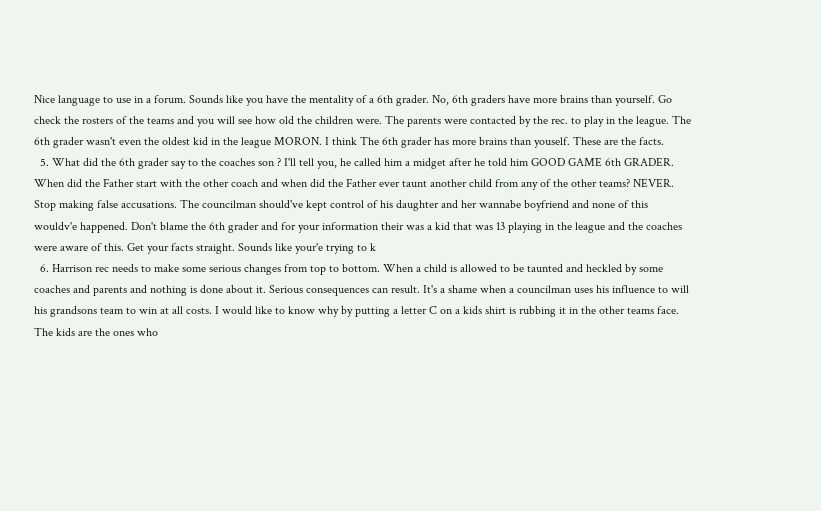Nice language to use in a forum. Sounds like you have the mentality of a 6th grader. No, 6th graders have more brains than yourself. Go check the rosters of the teams and you will see how old the children were. The parents were contacted by the rec. to play in the league. The 6th grader wasn't even the oldest kid in the league MORON. I think The 6th grader has more brains than youself. These are the facts.
  5. What did the 6th grader say to the coaches son ? I'll tell you, he called him a midget after he told him GOOD GAME 6th GRADER. When did the Father start with the other coach and when did the Father ever taunt another child from any of the other teams? NEVER. Stop making false accusations. The councilman should've kept control of his daughter and her wannabe boyfriend and none of this wouldv'e happened. Don't blame the 6th grader and for your information their was a kid that was 13 playing in the league and the coaches were aware of this. Get your facts straight. Sounds like your'e trying to k
  6. Harrison rec needs to make some serious changes from top to bottom. When a child is allowed to be taunted and heckled by some coaches and parents and nothing is done about it. Serious consequences can result. It's a shame when a councilman uses his influence to will his grandsons team to win at all costs. I would like to know why by putting a letter C on a kids shirt is rubbing it in the other teams face. The kids are the ones who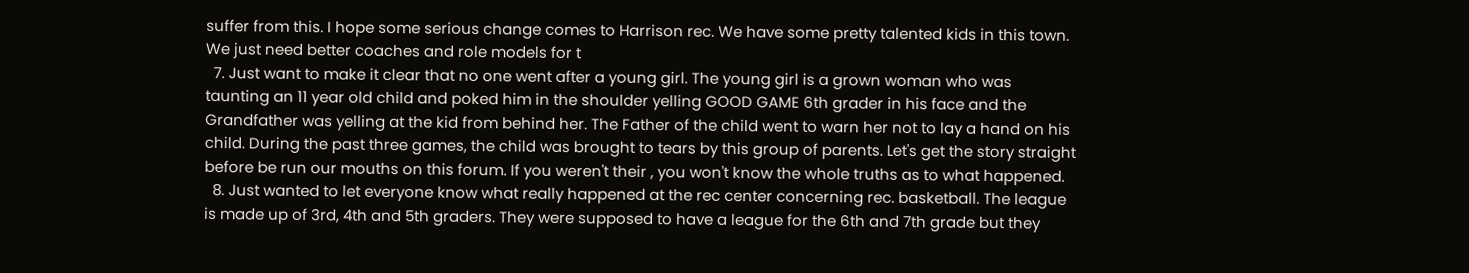suffer from this. I hope some serious change comes to Harrison rec. We have some pretty talented kids in this town. We just need better coaches and role models for t
  7. Just want to make it clear that no one went after a young girl. The young girl is a grown woman who was taunting an 11 year old child and poked him in the shoulder yelling GOOD GAME 6th grader in his face and the Grandfather was yelling at the kid from behind her. The Father of the child went to warn her not to lay a hand on his child. During the past three games, the child was brought to tears by this group of parents. Let's get the story straight before be run our mouths on this forum. If you weren't their , you won't know the whole truths as to what happened.
  8. Just wanted to let everyone know what really happened at the rec center concerning rec. basketball. The league is made up of 3rd, 4th and 5th graders. They were supposed to have a league for the 6th and 7th grade but they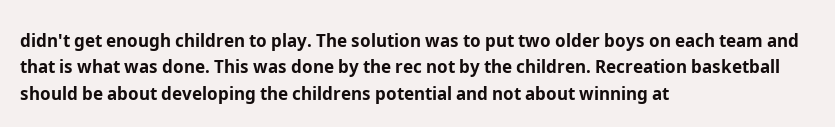didn't get enough children to play. The solution was to put two older boys on each team and that is what was done. This was done by the rec not by the children. Recreation basketball should be about developing the childrens potential and not about winning at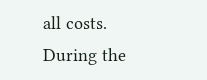all costs. During the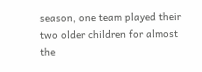season, one team played their two older children for almost the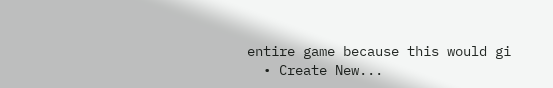entire game because this would gi
  • Create New...